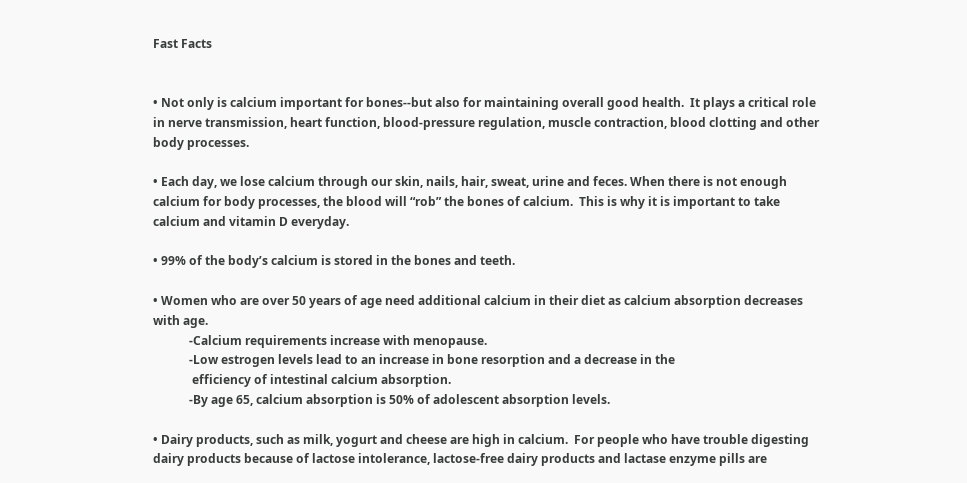Fast Facts


• Not only is calcium important for bones--but also for maintaining overall good health.  It plays a critical role in nerve transmission, heart function, blood-pressure regulation, muscle contraction, blood clotting and other body processes.

• Each day, we lose calcium through our skin, nails, hair, sweat, urine and feces. When there is not enough calcium for body processes, the blood will “rob” the bones of calcium.  This is why it is important to take calcium and vitamin D everyday.

• 99% of the body’s calcium is stored in the bones and teeth.

• Women who are over 50 years of age need additional calcium in their diet as calcium absorption decreases with age.
            -Calcium requirements increase with menopause.
            -Low estrogen levels lead to an increase in bone resorption and a decrease in the
             efficiency of intestinal calcium absorption.
            -By age 65, calcium absorption is 50% of adolescent absorption levels.

• Dairy products, such as milk, yogurt and cheese are high in calcium.  For people who have trouble digesting dairy products because of lactose intolerance, lactose-free dairy products and lactase enzyme pills are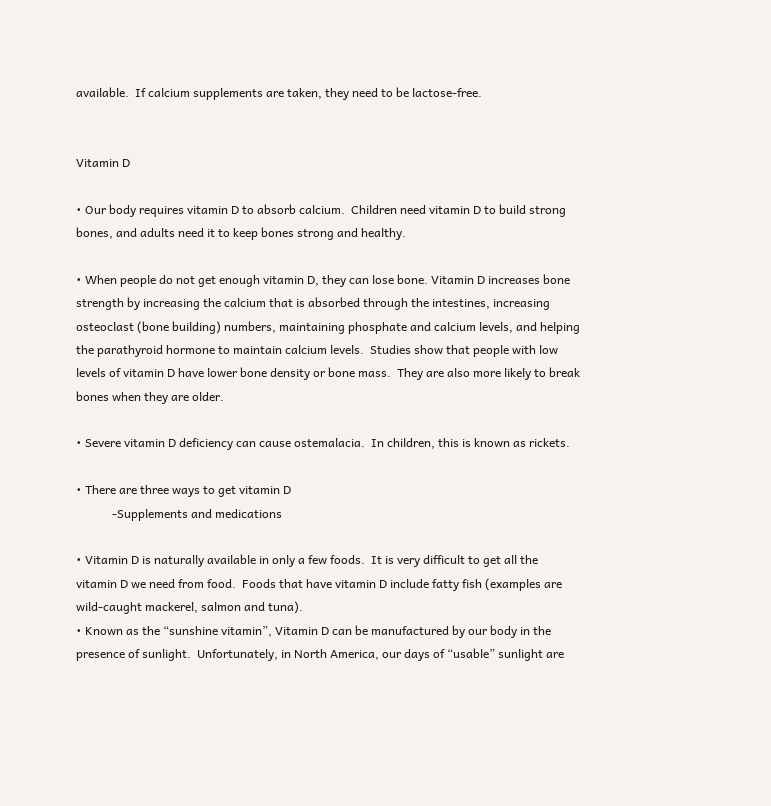available.  If calcium supplements are taken, they need to be lactose-free.


Vitamin D

• Our body requires vitamin D to absorb calcium.  Children need vitamin D to build strong bones, and adults need it to keep bones strong and healthy.

• When people do not get enough vitamin D, they can lose bone. Vitamin D increases bone strength by increasing the calcium that is absorbed through the intestines, increasing osteoclast (bone building) numbers, maintaining phosphate and calcium levels, and helping the parathyroid hormone to maintain calcium levels.  Studies show that people with low levels of vitamin D have lower bone density or bone mass.  They are also more likely to break bones when they are older.

• Severe vitamin D deficiency can cause ostemalacia.  In children, this is known as rickets.

• There are three ways to get vitamin D
            -Supplements and medications

• Vitamin D is naturally available in only a few foods.  It is very difficult to get all the vitamin D we need from food.  Foods that have vitamin D include fatty fish (examples are wild-caught mackerel, salmon and tuna).
• Known as the “sunshine vitamin”, Vitamin D can be manufactured by our body in the presence of sunlight.  Unfortunately, in North America, our days of “usable” sunlight are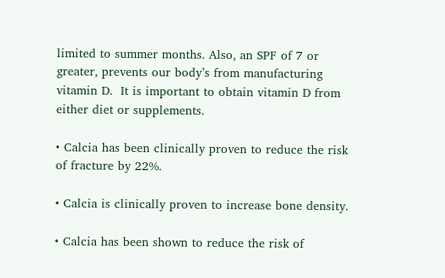limited to summer months. Also, an SPF of 7 or greater, prevents our body’s from manufacturing vitamin D.  It is important to obtain vitamin D from either diet or supplements.

• Calcia has been clinically proven to reduce the risk of fracture by 22%.

• Calcia is clinically proven to increase bone density.

• Calcia has been shown to reduce the risk of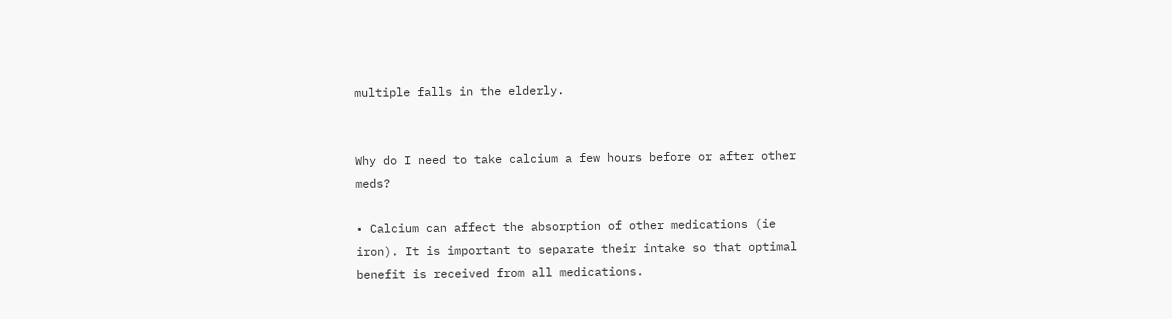multiple falls in the elderly.


Why do I need to take calcium a few hours before or after other meds?

• Calcium can affect the absorption of other medications (ie iron). It is important to separate their intake so that optimal benefit is received from all medications.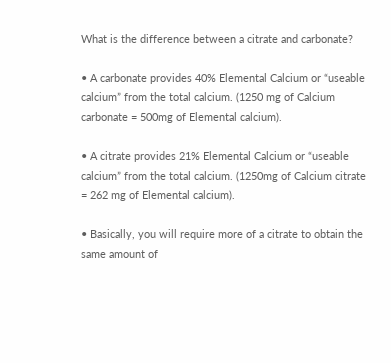What is the difference between a citrate and carbonate?

• A carbonate provides 40% Elemental Calcium or “useable calcium” from the total calcium. (1250 mg of Calcium carbonate = 500mg of Elemental calcium).

• A citrate provides 21% Elemental Calcium or “useable calcium” from the total calcium. (1250mg of Calcium citrate = 262 mg of Elemental calcium).

• Basically, you will require more of a citrate to obtain the same amount of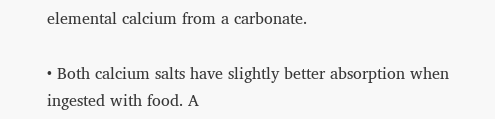elemental calcium from a carbonate.

• Both calcium salts have slightly better absorption when ingested with food. A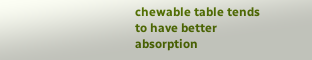chewable table tends to have better absorption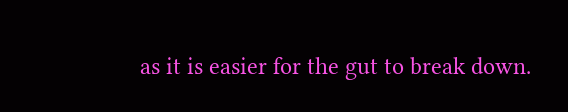as it is easier for the gut to break down.